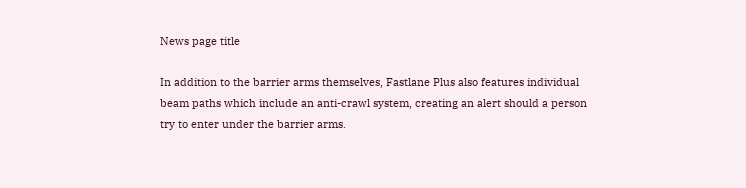News page title

In addition to the barrier arms themselves, Fastlane Plus also features individual beam paths which include an anti-crawl system, creating an alert should a person try to enter under the barrier arms.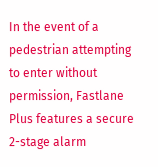In the event of a pedestrian attempting to enter without permission, Fastlane Plus features a secure 2-stage alarm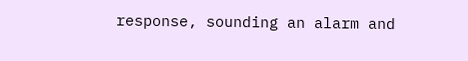response, sounding an alarm and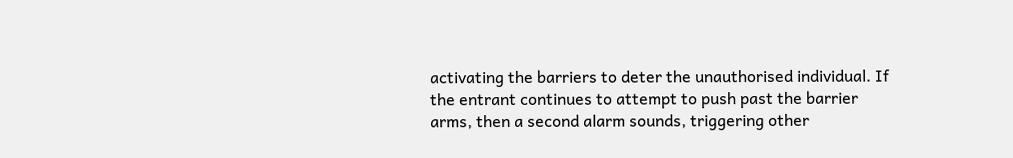activating the barriers to deter the unauthorised individual. If the entrant continues to attempt to push past the barrier arms, then a second alarm sounds, triggering other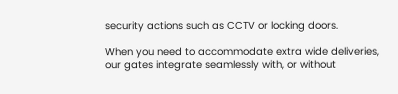security actions such as CCTV or locking doors.

When you need to accommodate extra wide deliveries, our gates integrate seamlessly with, or without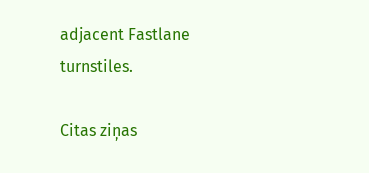adjacent Fastlane turnstiles.

Citas ziņas